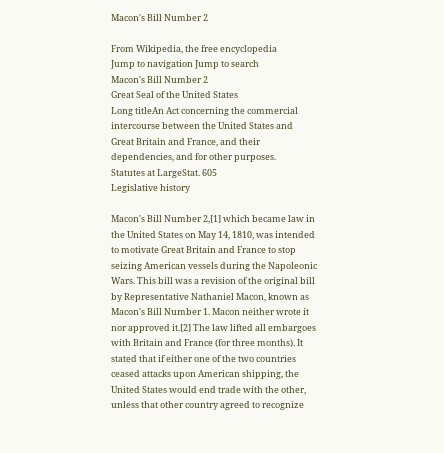Macon's Bill Number 2

From Wikipedia, the free encyclopedia
Jump to navigation Jump to search
Macon's Bill Number 2
Great Seal of the United States
Long titleAn Act concerning the commercial intercourse between the United States and Great Britain and France, and their dependencies, and for other purposes.
Statutes at LargeStat. 605
Legislative history

Macon's Bill Number 2,[1] which became law in the United States on May 14, 1810, was intended to motivate Great Britain and France to stop seizing American vessels during the Napoleonic Wars. This bill was a revision of the original bill by Representative Nathaniel Macon, known as Macon's Bill Number 1. Macon neither wrote it nor approved it.[2] The law lifted all embargoes with Britain and France (for three months). It stated that if either one of the two countries ceased attacks upon American shipping, the United States would end trade with the other, unless that other country agreed to recognize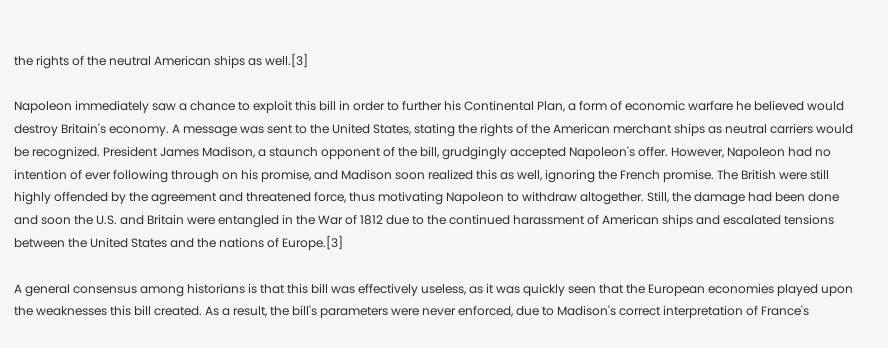the rights of the neutral American ships as well.[3]

Napoleon immediately saw a chance to exploit this bill in order to further his Continental Plan, a form of economic warfare he believed would destroy Britain's economy. A message was sent to the United States, stating the rights of the American merchant ships as neutral carriers would be recognized. President James Madison, a staunch opponent of the bill, grudgingly accepted Napoleon's offer. However, Napoleon had no intention of ever following through on his promise, and Madison soon realized this as well, ignoring the French promise. The British were still highly offended by the agreement and threatened force, thus motivating Napoleon to withdraw altogether. Still, the damage had been done and soon the U.S. and Britain were entangled in the War of 1812 due to the continued harassment of American ships and escalated tensions between the United States and the nations of Europe.[3]

A general consensus among historians is that this bill was effectively useless, as it was quickly seen that the European economies played upon the weaknesses this bill created. As a result, the bill's parameters were never enforced, due to Madison's correct interpretation of France's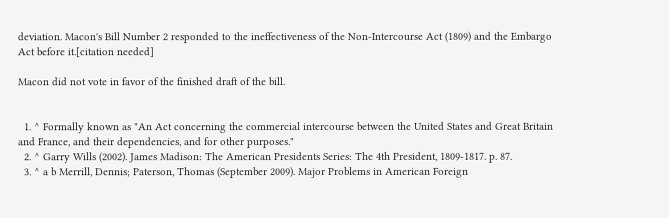deviation. Macon's Bill Number 2 responded to the ineffectiveness of the Non-Intercourse Act (1809) and the Embargo Act before it.[citation needed]

Macon did not vote in favor of the finished draft of the bill.


  1. ^ Formally known as "An Act concerning the commercial intercourse between the United States and Great Britain and France, and their dependencies, and for other purposes."
  2. ^ Garry Wills (2002). James Madison: The American Presidents Series: The 4th President, 1809-1817. p. 87.
  3. ^ a b Merrill, Dennis; Paterson, Thomas (September 2009). Major Problems in American Foreign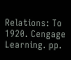Relations: To 1920. Cengage Learning. pp.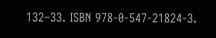132–33. ISBN 978-0-547-21824-3.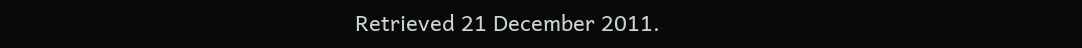Retrieved 21 December 2011.